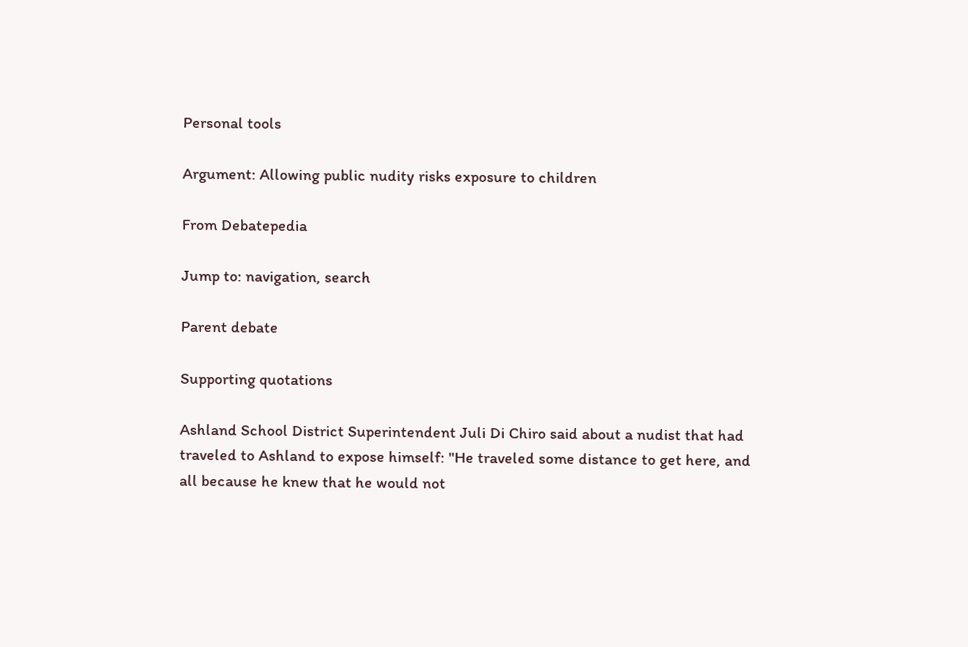Personal tools

Argument: Allowing public nudity risks exposure to children

From Debatepedia

Jump to: navigation, search

Parent debate

Supporting quotations

Ashland School District Superintendent Juli Di Chiro said about a nudist that had traveled to Ashland to expose himself: "He traveled some distance to get here, and all because he knew that he would not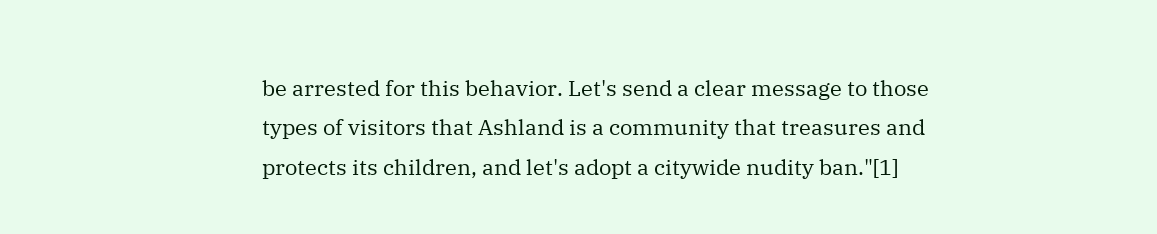be arrested for this behavior. Let's send a clear message to those types of visitors that Ashland is a community that treasures and protects its children, and let's adopt a citywide nudity ban."[1]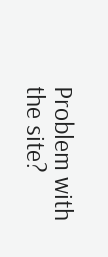Problem with the site?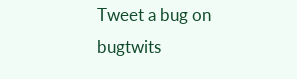Tweet a bug on bugtwits